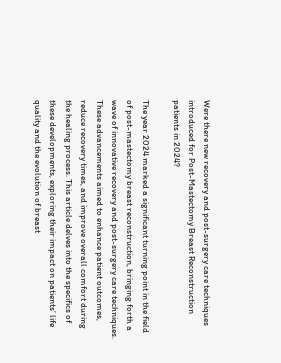Were there new recovery and post-surgery care techniques introduced for Post-Mastectomy Breast Reconstruction patients in 2024?

The year 2024 marked a significant turning point in the field of post-mastectomy breast reconstruction, bringing forth a wave of innovative recovery and post-surgery care techniques. These advancements aimed to enhance patient outcomes, reduce recovery times, and improve overall comfort during the healing process. This article delves into the specifics of these developments, exploring their impact on patients’ life quality and the evolution of breast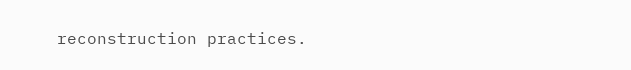reconstruction practices.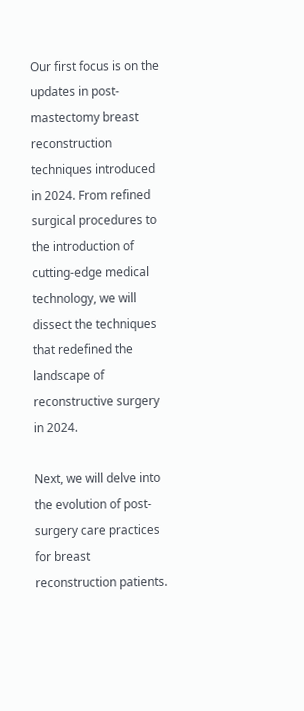Our first focus is on the updates in post-mastectomy breast reconstruction techniques introduced in 2024. From refined surgical procedures to the introduction of cutting-edge medical technology, we will dissect the techniques that redefined the landscape of reconstructive surgery in 2024.

Next, we will delve into the evolution of post-surgery care practices for breast reconstruction patients.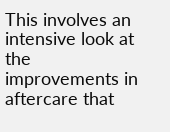This involves an intensive look at the improvements in aftercare that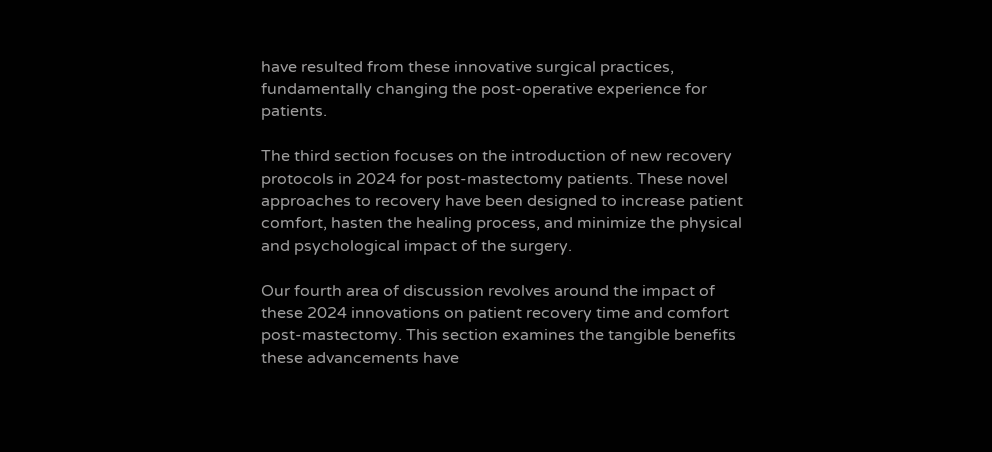have resulted from these innovative surgical practices, fundamentally changing the post-operative experience for patients.

The third section focuses on the introduction of new recovery protocols in 2024 for post-mastectomy patients. These novel approaches to recovery have been designed to increase patient comfort, hasten the healing process, and minimize the physical and psychological impact of the surgery.

Our fourth area of discussion revolves around the impact of these 2024 innovations on patient recovery time and comfort post-mastectomy. This section examines the tangible benefits these advancements have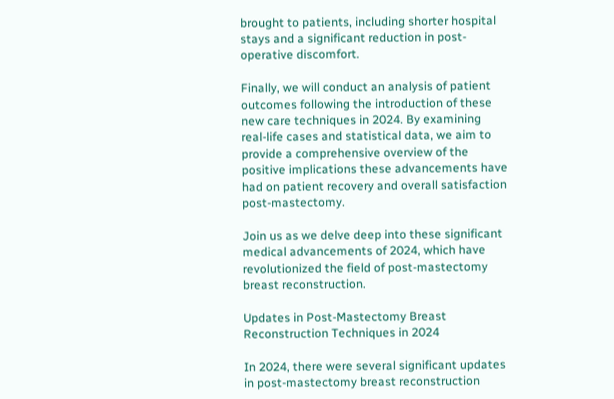brought to patients, including shorter hospital stays and a significant reduction in post-operative discomfort.

Finally, we will conduct an analysis of patient outcomes following the introduction of these new care techniques in 2024. By examining real-life cases and statistical data, we aim to provide a comprehensive overview of the positive implications these advancements have had on patient recovery and overall satisfaction post-mastectomy.

Join us as we delve deep into these significant medical advancements of 2024, which have revolutionized the field of post-mastectomy breast reconstruction.

Updates in Post-Mastectomy Breast Reconstruction Techniques in 2024

In 2024, there were several significant updates in post-mastectomy breast reconstruction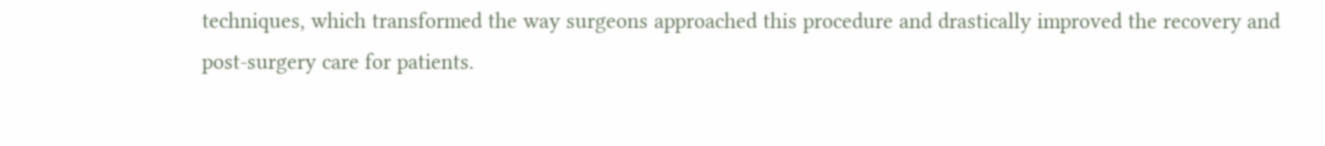techniques, which transformed the way surgeons approached this procedure and drastically improved the recovery and post-surgery care for patients.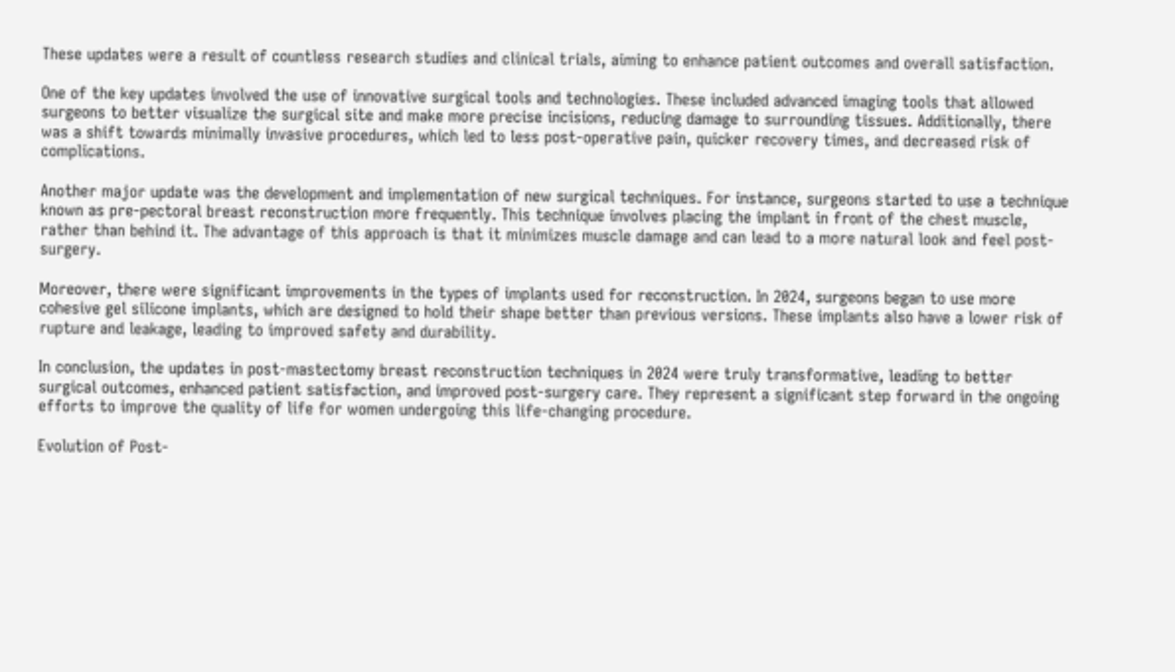These updates were a result of countless research studies and clinical trials, aiming to enhance patient outcomes and overall satisfaction.

One of the key updates involved the use of innovative surgical tools and technologies. These included advanced imaging tools that allowed surgeons to better visualize the surgical site and make more precise incisions, reducing damage to surrounding tissues. Additionally, there was a shift towards minimally invasive procedures, which led to less post-operative pain, quicker recovery times, and decreased risk of complications.

Another major update was the development and implementation of new surgical techniques. For instance, surgeons started to use a technique known as pre-pectoral breast reconstruction more frequently. This technique involves placing the implant in front of the chest muscle, rather than behind it. The advantage of this approach is that it minimizes muscle damage and can lead to a more natural look and feel post-surgery.

Moreover, there were significant improvements in the types of implants used for reconstruction. In 2024, surgeons began to use more cohesive gel silicone implants, which are designed to hold their shape better than previous versions. These implants also have a lower risk of rupture and leakage, leading to improved safety and durability.

In conclusion, the updates in post-mastectomy breast reconstruction techniques in 2024 were truly transformative, leading to better surgical outcomes, enhanced patient satisfaction, and improved post-surgery care. They represent a significant step forward in the ongoing efforts to improve the quality of life for women undergoing this life-changing procedure.

Evolution of Post-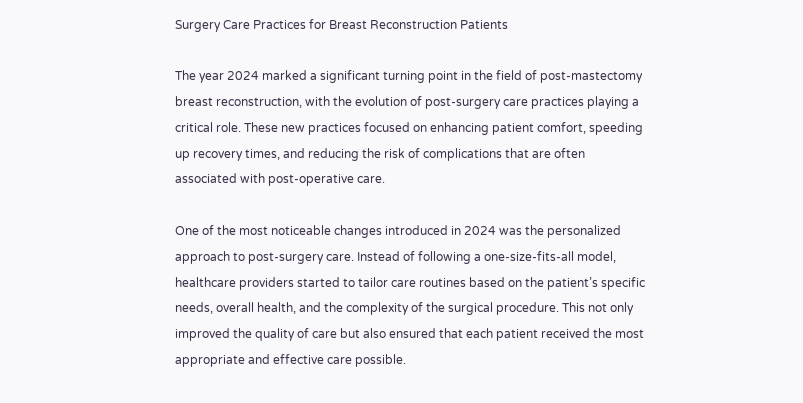Surgery Care Practices for Breast Reconstruction Patients

The year 2024 marked a significant turning point in the field of post-mastectomy breast reconstruction, with the evolution of post-surgery care practices playing a critical role. These new practices focused on enhancing patient comfort, speeding up recovery times, and reducing the risk of complications that are often associated with post-operative care.

One of the most noticeable changes introduced in 2024 was the personalized approach to post-surgery care. Instead of following a one-size-fits-all model, healthcare providers started to tailor care routines based on the patient’s specific needs, overall health, and the complexity of the surgical procedure. This not only improved the quality of care but also ensured that each patient received the most appropriate and effective care possible.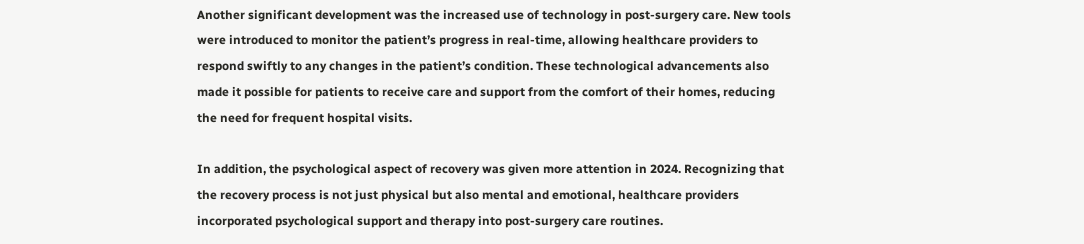Another significant development was the increased use of technology in post-surgery care. New tools were introduced to monitor the patient’s progress in real-time, allowing healthcare providers to respond swiftly to any changes in the patient’s condition. These technological advancements also made it possible for patients to receive care and support from the comfort of their homes, reducing the need for frequent hospital visits.

In addition, the psychological aspect of recovery was given more attention in 2024. Recognizing that the recovery process is not just physical but also mental and emotional, healthcare providers incorporated psychological support and therapy into post-surgery care routines.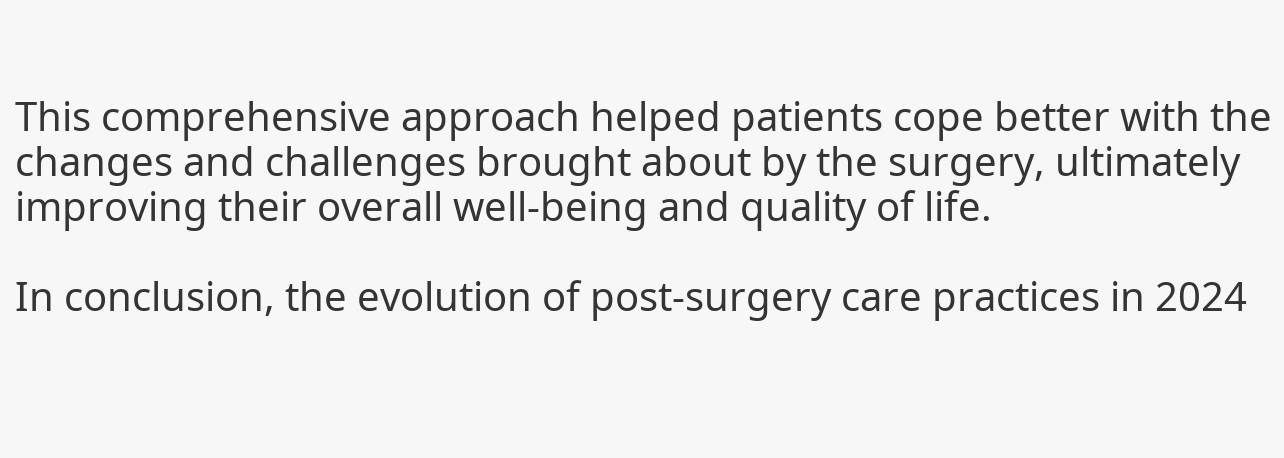This comprehensive approach helped patients cope better with the changes and challenges brought about by the surgery, ultimately improving their overall well-being and quality of life.

In conclusion, the evolution of post-surgery care practices in 2024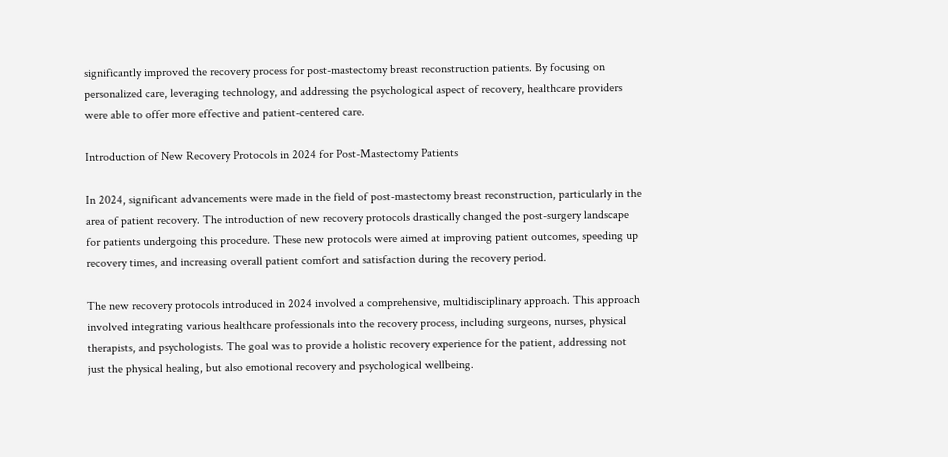significantly improved the recovery process for post-mastectomy breast reconstruction patients. By focusing on personalized care, leveraging technology, and addressing the psychological aspect of recovery, healthcare providers were able to offer more effective and patient-centered care.

Introduction of New Recovery Protocols in 2024 for Post-Mastectomy Patients

In 2024, significant advancements were made in the field of post-mastectomy breast reconstruction, particularly in the area of patient recovery. The introduction of new recovery protocols drastically changed the post-surgery landscape for patients undergoing this procedure. These new protocols were aimed at improving patient outcomes, speeding up recovery times, and increasing overall patient comfort and satisfaction during the recovery period.

The new recovery protocols introduced in 2024 involved a comprehensive, multidisciplinary approach. This approach involved integrating various healthcare professionals into the recovery process, including surgeons, nurses, physical therapists, and psychologists. The goal was to provide a holistic recovery experience for the patient, addressing not just the physical healing, but also emotional recovery and psychological wellbeing.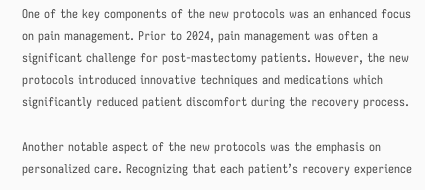One of the key components of the new protocols was an enhanced focus on pain management. Prior to 2024, pain management was often a significant challenge for post-mastectomy patients. However, the new protocols introduced innovative techniques and medications which significantly reduced patient discomfort during the recovery process.

Another notable aspect of the new protocols was the emphasis on personalized care. Recognizing that each patient’s recovery experience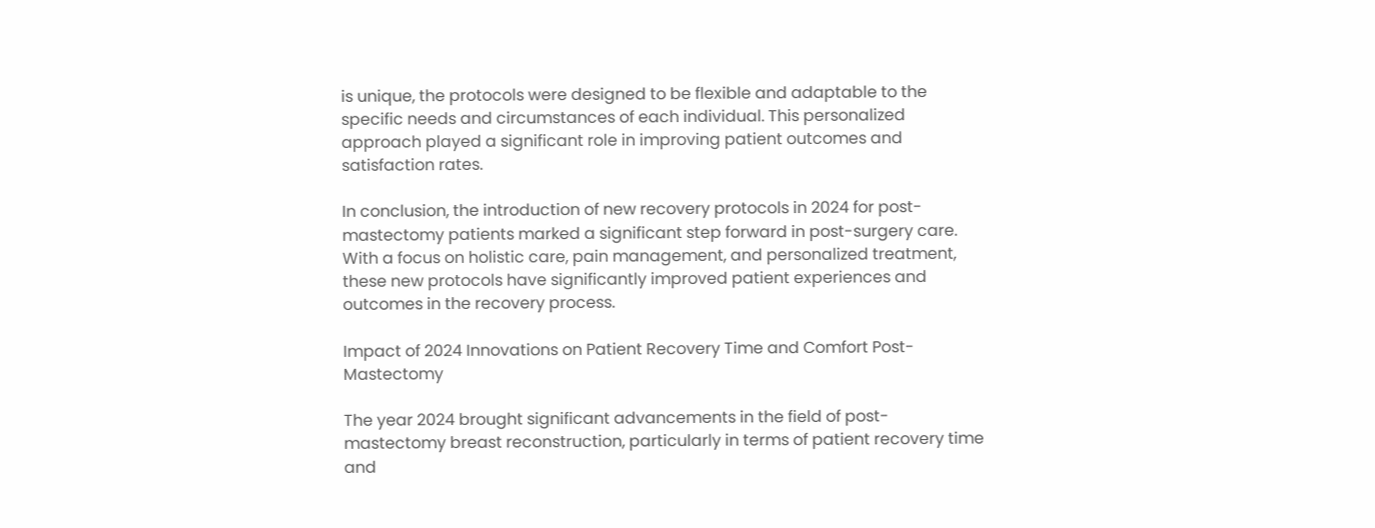is unique, the protocols were designed to be flexible and adaptable to the specific needs and circumstances of each individual. This personalized approach played a significant role in improving patient outcomes and satisfaction rates.

In conclusion, the introduction of new recovery protocols in 2024 for post-mastectomy patients marked a significant step forward in post-surgery care. With a focus on holistic care, pain management, and personalized treatment, these new protocols have significantly improved patient experiences and outcomes in the recovery process.

Impact of 2024 Innovations on Patient Recovery Time and Comfort Post-Mastectomy

The year 2024 brought significant advancements in the field of post-mastectomy breast reconstruction, particularly in terms of patient recovery time and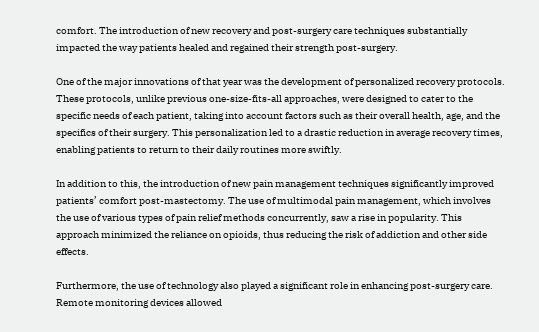comfort. The introduction of new recovery and post-surgery care techniques substantially impacted the way patients healed and regained their strength post-surgery.

One of the major innovations of that year was the development of personalized recovery protocols. These protocols, unlike previous one-size-fits-all approaches, were designed to cater to the specific needs of each patient, taking into account factors such as their overall health, age, and the specifics of their surgery. This personalization led to a drastic reduction in average recovery times, enabling patients to return to their daily routines more swiftly.

In addition to this, the introduction of new pain management techniques significantly improved patients’ comfort post-mastectomy. The use of multimodal pain management, which involves the use of various types of pain relief methods concurrently, saw a rise in popularity. This approach minimized the reliance on opioids, thus reducing the risk of addiction and other side effects.

Furthermore, the use of technology also played a significant role in enhancing post-surgery care. Remote monitoring devices allowed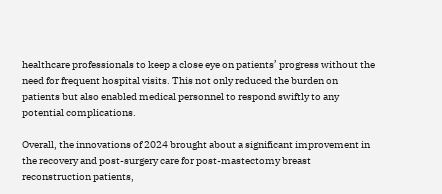healthcare professionals to keep a close eye on patients’ progress without the need for frequent hospital visits. This not only reduced the burden on patients but also enabled medical personnel to respond swiftly to any potential complications.

Overall, the innovations of 2024 brought about a significant improvement in the recovery and post-surgery care for post-mastectomy breast reconstruction patients,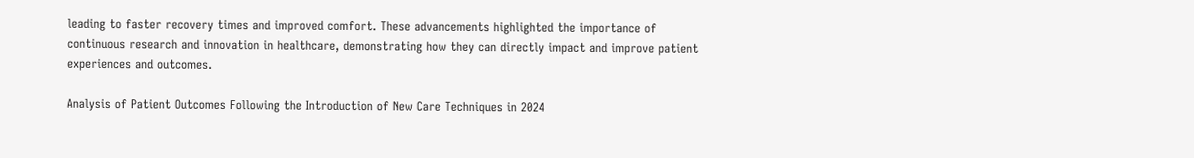leading to faster recovery times and improved comfort. These advancements highlighted the importance of continuous research and innovation in healthcare, demonstrating how they can directly impact and improve patient experiences and outcomes.

Analysis of Patient Outcomes Following the Introduction of New Care Techniques in 2024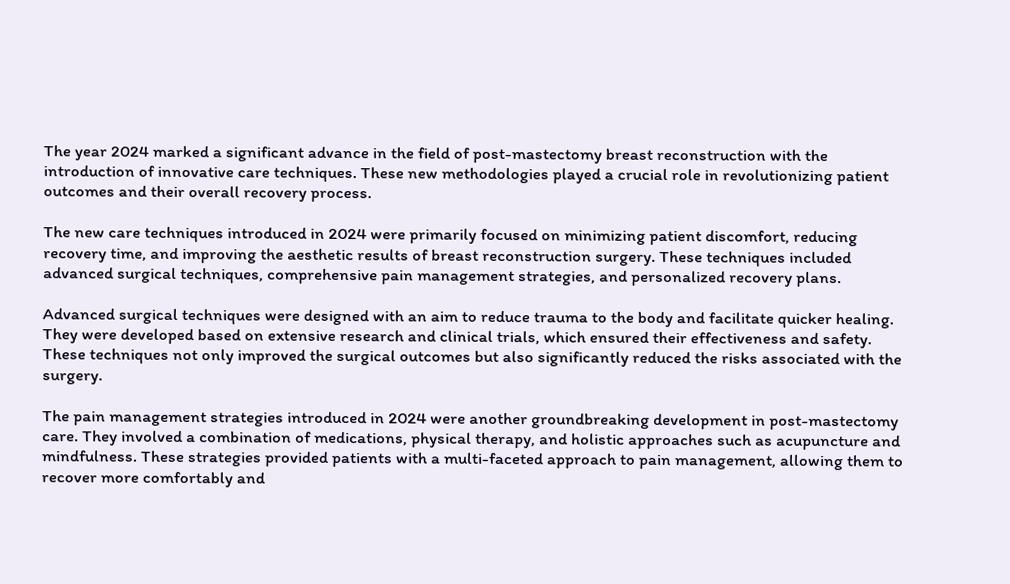The year 2024 marked a significant advance in the field of post-mastectomy breast reconstruction with the introduction of innovative care techniques. These new methodologies played a crucial role in revolutionizing patient outcomes and their overall recovery process.

The new care techniques introduced in 2024 were primarily focused on minimizing patient discomfort, reducing recovery time, and improving the aesthetic results of breast reconstruction surgery. These techniques included advanced surgical techniques, comprehensive pain management strategies, and personalized recovery plans.

Advanced surgical techniques were designed with an aim to reduce trauma to the body and facilitate quicker healing. They were developed based on extensive research and clinical trials, which ensured their effectiveness and safety. These techniques not only improved the surgical outcomes but also significantly reduced the risks associated with the surgery.

The pain management strategies introduced in 2024 were another groundbreaking development in post-mastectomy care. They involved a combination of medications, physical therapy, and holistic approaches such as acupuncture and mindfulness. These strategies provided patients with a multi-faceted approach to pain management, allowing them to recover more comfortably and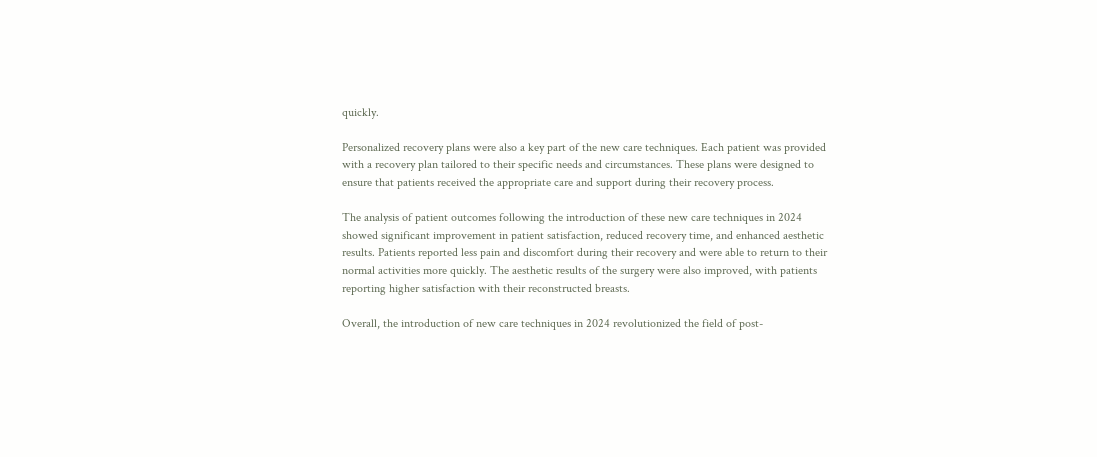quickly.

Personalized recovery plans were also a key part of the new care techniques. Each patient was provided with a recovery plan tailored to their specific needs and circumstances. These plans were designed to ensure that patients received the appropriate care and support during their recovery process.

The analysis of patient outcomes following the introduction of these new care techniques in 2024 showed significant improvement in patient satisfaction, reduced recovery time, and enhanced aesthetic results. Patients reported less pain and discomfort during their recovery and were able to return to their normal activities more quickly. The aesthetic results of the surgery were also improved, with patients reporting higher satisfaction with their reconstructed breasts.

Overall, the introduction of new care techniques in 2024 revolutionized the field of post-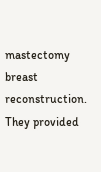mastectomy breast reconstruction. They provided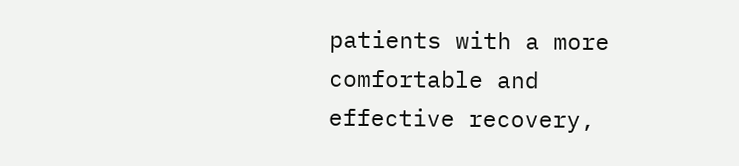patients with a more comfortable and effective recovery,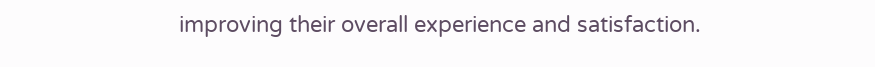improving their overall experience and satisfaction.